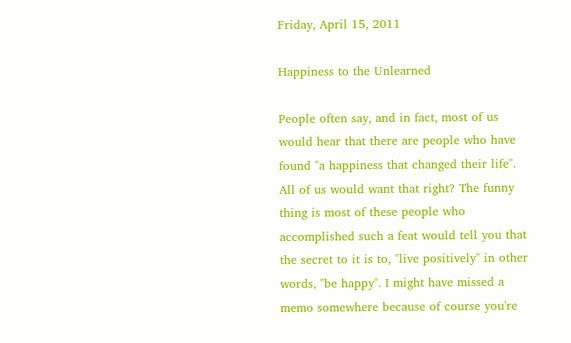Friday, April 15, 2011

Happiness to the Unlearned

People often say, and in fact, most of us would hear that there are people who have found "a happiness that changed their life". All of us would want that right? The funny thing is most of these people who accomplished such a feat would tell you that the secret to it is to, "live positively" in other words, "be happy". I might have missed a memo somewhere because of course you're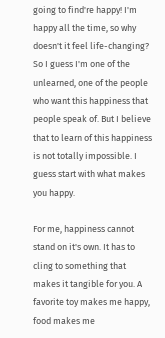going to find're happy! I'm happy all the time, so why doesn't it feel life-changing? So I guess I'm one of the unlearned, one of the people who want this happiness that people speak of. But I believe that to learn of this happiness is not totally impossible. I guess start with what makes you happy.

For me, happiness cannot stand on it's own. It has to cling to something that makes it tangible for you. A favorite toy makes me happy, food makes me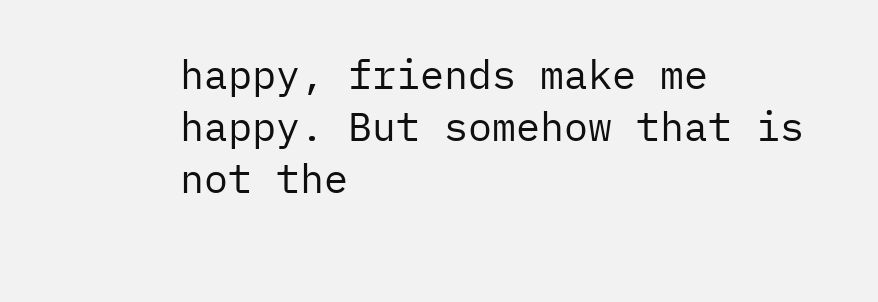happy, friends make me happy. But somehow that is not the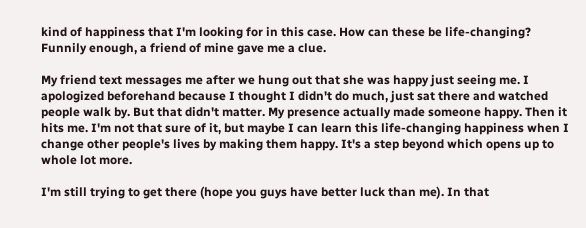kind of happiness that I'm looking for in this case. How can these be life-changing? Funnily enough, a friend of mine gave me a clue.

My friend text messages me after we hung out that she was happy just seeing me. I apologized beforehand because I thought I didn't do much, just sat there and watched people walk by. But that didn't matter. My presence actually made someone happy. Then it hits me. I'm not that sure of it, but maybe I can learn this life-changing happiness when I change other people's lives by making them happy. It's a step beyond which opens up to whole lot more.

I'm still trying to get there (hope you guys have better luck than me). In that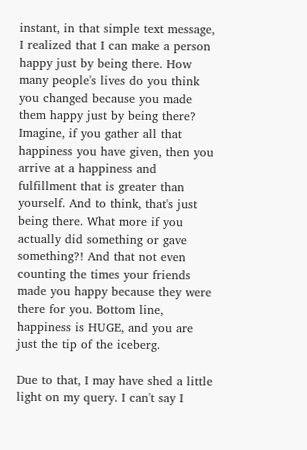instant, in that simple text message, I realized that I can make a person happy just by being there. How many people's lives do you think you changed because you made them happy just by being there? Imagine, if you gather all that happiness you have given, then you arrive at a happiness and fulfillment that is greater than yourself. And to think, that's just being there. What more if you actually did something or gave something?! And that not even counting the times your friends made you happy because they were there for you. Bottom line, happiness is HUGE, and you are just the tip of the iceberg.

Due to that, I may have shed a little light on my query. I can't say I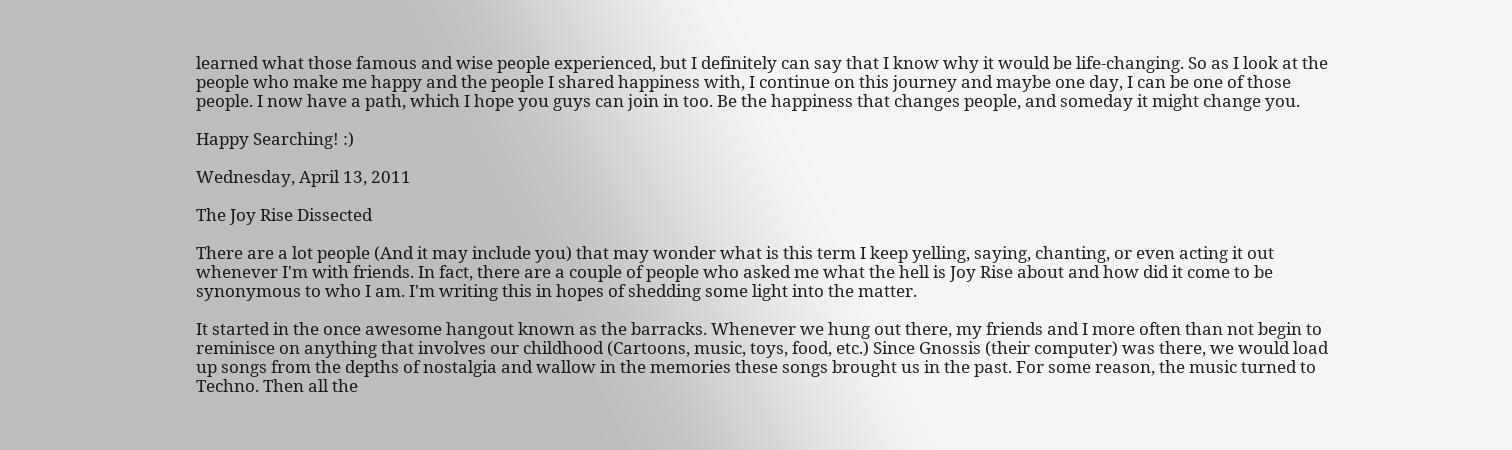learned what those famous and wise people experienced, but I definitely can say that I know why it would be life-changing. So as I look at the people who make me happy and the people I shared happiness with, I continue on this journey and maybe one day, I can be one of those people. I now have a path, which I hope you guys can join in too. Be the happiness that changes people, and someday it might change you.

Happy Searching! :)

Wednesday, April 13, 2011

The Joy Rise Dissected

There are a lot people (And it may include you) that may wonder what is this term I keep yelling, saying, chanting, or even acting it out whenever I'm with friends. In fact, there are a couple of people who asked me what the hell is Joy Rise about and how did it come to be synonymous to who I am. I'm writing this in hopes of shedding some light into the matter.

It started in the once awesome hangout known as the barracks. Whenever we hung out there, my friends and I more often than not begin to reminisce on anything that involves our childhood (Cartoons, music, toys, food, etc.) Since Gnossis (their computer) was there, we would load up songs from the depths of nostalgia and wallow in the memories these songs brought us in the past. For some reason, the music turned to Techno. Then all the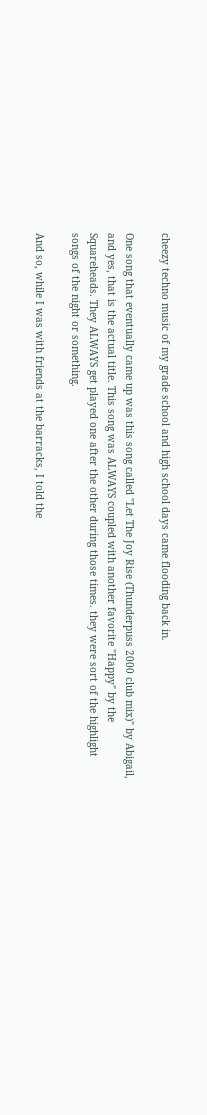cheezy techno music of my grade school and high school days came flooding back in.

One song that eventually came up was this song called "Let The Joy Rise (Thunderpuss 2000 club mix)" by Abigail, and yes, that is the actual title. This song was ALWAYS coupled with another favorite "Happy" by the Squareheads. They ALWAYS get played one after the other during those times. they were sort of the highlight songs of the night or something.

And so, while I was with friends at the barracks, I told the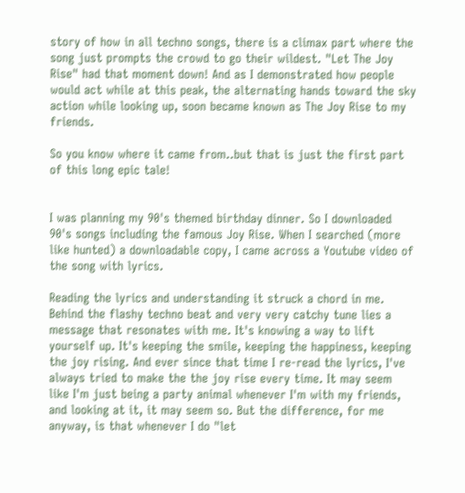story of how in all techno songs, there is a climax part where the song just prompts the crowd to go their wildest. "Let The Joy Rise" had that moment down! And as I demonstrated how people would act while at this peak, the alternating hands toward the sky action while looking up, soon became known as The Joy Rise to my friends.

So you know where it came from..but that is just the first part of this long epic tale!


I was planning my 90's themed birthday dinner. So I downloaded 90's songs including the famous Joy Rise. When I searched (more like hunted) a downloadable copy, I came across a Youtube video of the song with lyrics.

Reading the lyrics and understanding it struck a chord in me. Behind the flashy techno beat and very very catchy tune lies a message that resonates with me. It's knowing a way to lift yourself up. It's keeping the smile, keeping the happiness, keeping the joy rising. And ever since that time I re-read the lyrics, I've always tried to make the the joy rise every time. It may seem like I'm just being a party animal whenever I'm with my friends, and looking at it, it may seem so. But the difference, for me anyway, is that whenever I do "let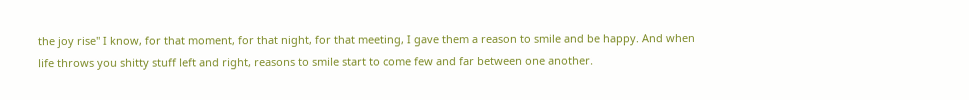the joy rise" I know, for that moment, for that night, for that meeting, I gave them a reason to smile and be happy. And when life throws you shitty stuff left and right, reasons to smile start to come few and far between one another.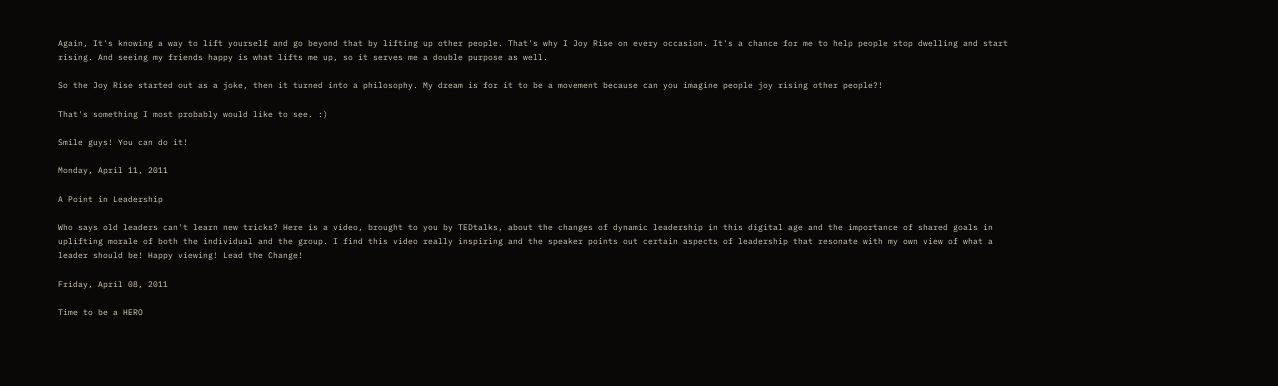Again, It's knowing a way to lift yourself and go beyond that by lifting up other people. That's why I Joy Rise on every occasion. It's a chance for me to help people stop dwelling and start rising. And seeing my friends happy is what lifts me up, so it serves me a double purpose as well.

So the Joy Rise started out as a joke, then it turned into a philosophy. My dream is for it to be a movement because can you imagine people joy rising other people?!

That's something I most probably would like to see. :)

Smile guys! You can do it!

Monday, April 11, 2011

A Point in Leadership

Who says old leaders can't learn new tricks? Here is a video, brought to you by TEDtalks, about the changes of dynamic leadership in this digital age and the importance of shared goals in uplifting morale of both the individual and the group. I find this video really inspiring and the speaker points out certain aspects of leadership that resonate with my own view of what a leader should be! Happy viewing! Lead the Change!

Friday, April 08, 2011

Time to be a HERO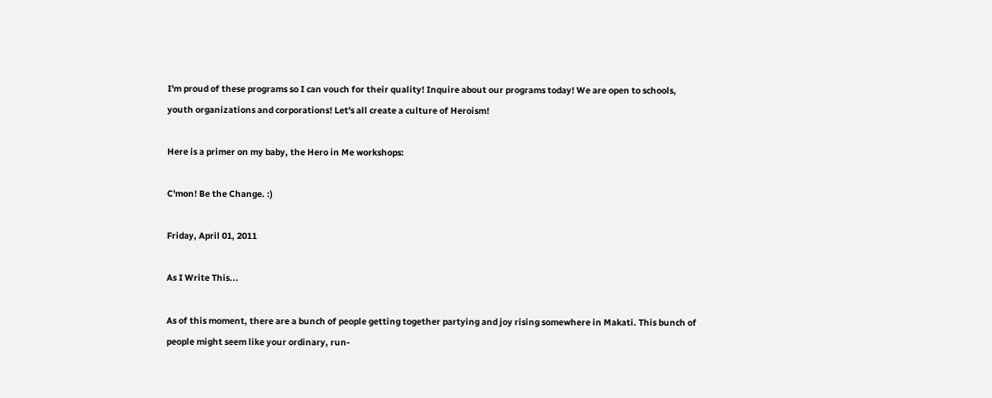I'm proud of these programs so I can vouch for their quality! Inquire about our programs today! We are open to schools, youth organizations and corporations! Let's all create a culture of Heroism!

Here is a primer on my baby, the Hero in Me workshops:

C'mon! Be the Change. :)

Friday, April 01, 2011

As I Write This...

As of this moment, there are a bunch of people getting together partying and joy rising somewhere in Makati. This bunch of people might seem like your ordinary, run-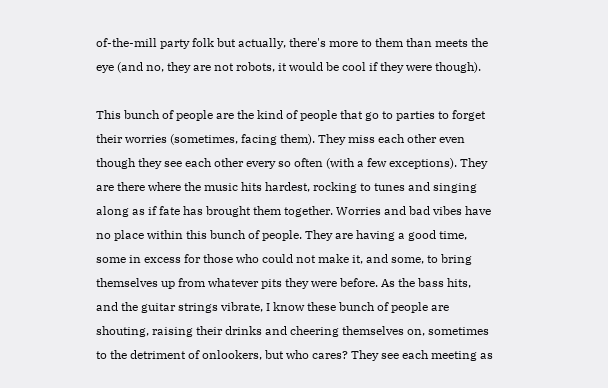of-the-mill party folk but actually, there's more to them than meets the eye (and no, they are not robots, it would be cool if they were though).

This bunch of people are the kind of people that go to parties to forget their worries (sometimes, facing them). They miss each other even though they see each other every so often (with a few exceptions). They are there where the music hits hardest, rocking to tunes and singing along as if fate has brought them together. Worries and bad vibes have no place within this bunch of people. They are having a good time, some in excess for those who could not make it, and some, to bring themselves up from whatever pits they were before. As the bass hits, and the guitar strings vibrate, I know these bunch of people are shouting, raising their drinks and cheering themselves on, sometimes to the detriment of onlookers, but who cares? They see each meeting as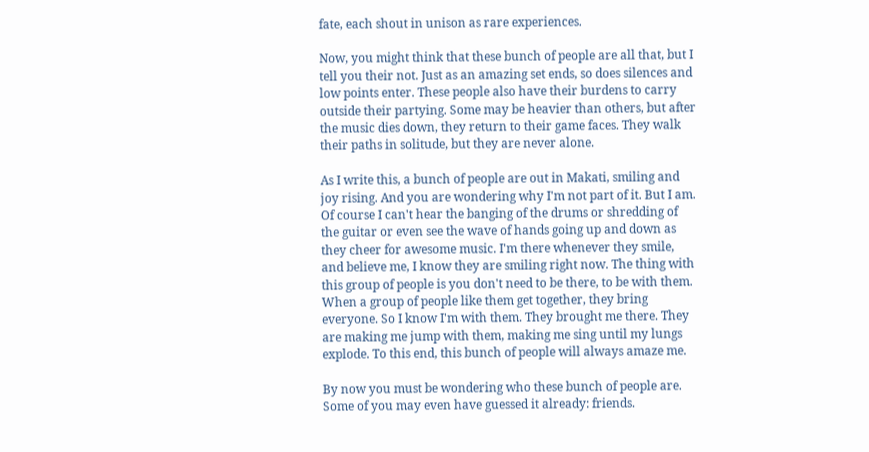fate, each shout in unison as rare experiences.

Now, you might think that these bunch of people are all that, but I tell you their not. Just as an amazing set ends, so does silences and low points enter. These people also have their burdens to carry outside their partying. Some may be heavier than others, but after the music dies down, they return to their game faces. They walk their paths in solitude, but they are never alone.

As I write this, a bunch of people are out in Makati, smiling and joy rising. And you are wondering why I'm not part of it. But I am. Of course I can't hear the banging of the drums or shredding of the guitar or even see the wave of hands going up and down as they cheer for awesome music. I'm there whenever they smile, and believe me, I know they are smiling right now. The thing with this group of people is you don't need to be there, to be with them. When a group of people like them get together, they bring everyone. So I know I'm with them. They brought me there. They are making me jump with them, making me sing until my lungs explode. To this end, this bunch of people will always amaze me.

By now you must be wondering who these bunch of people are. Some of you may even have guessed it already: friends.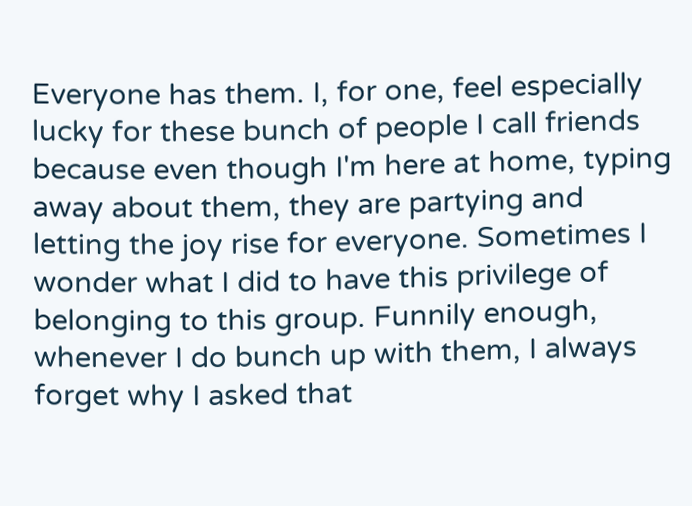Everyone has them. I, for one, feel especially lucky for these bunch of people I call friends because even though I'm here at home, typing away about them, they are partying and letting the joy rise for everyone. Sometimes I wonder what I did to have this privilege of belonging to this group. Funnily enough, whenever I do bunch up with them, I always forget why I asked that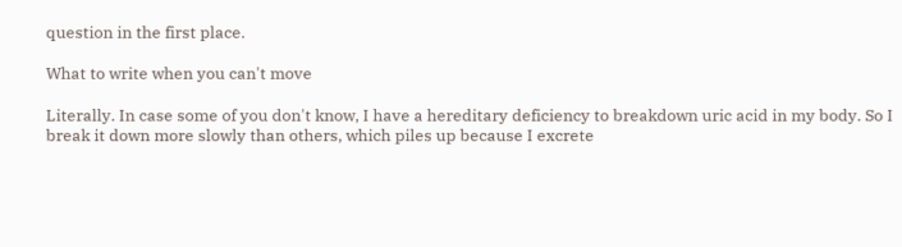question in the first place.

What to write when you can't move

Literally. In case some of you don't know, I have a hereditary deficiency to breakdown uric acid in my body. So I break it down more slowly than others, which piles up because I excrete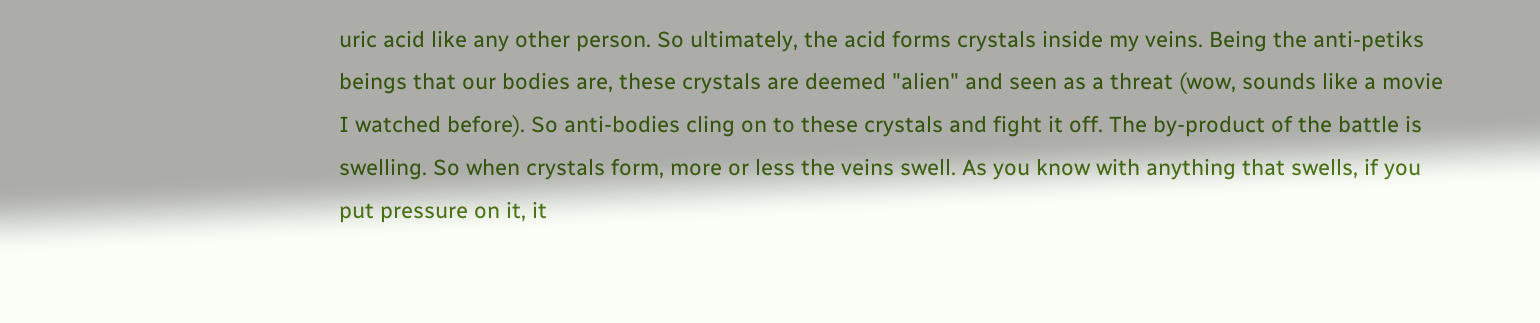uric acid like any other person. So ultimately, the acid forms crystals inside my veins. Being the anti-petiks beings that our bodies are, these crystals are deemed "alien" and seen as a threat (wow, sounds like a movie I watched before). So anti-bodies cling on to these crystals and fight it off. The by-product of the battle is swelling. So when crystals form, more or less the veins swell. As you know with anything that swells, if you put pressure on it, it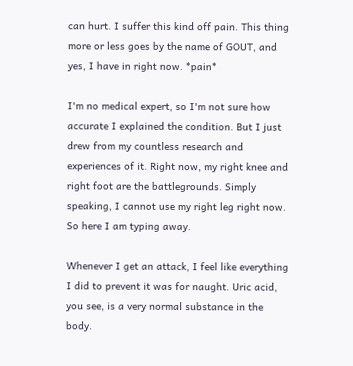can hurt. I suffer this kind off pain. This thing more or less goes by the name of GOUT, and yes, I have in right now. *pain*

I'm no medical expert, so I'm not sure how accurate I explained the condition. But I just drew from my countless research and experiences of it. Right now, my right knee and right foot are the battlegrounds. Simply speaking, I cannot use my right leg right now. So here I am typing away.

Whenever I get an attack, I feel like everything I did to prevent it was for naught. Uric acid, you see, is a very normal substance in the body.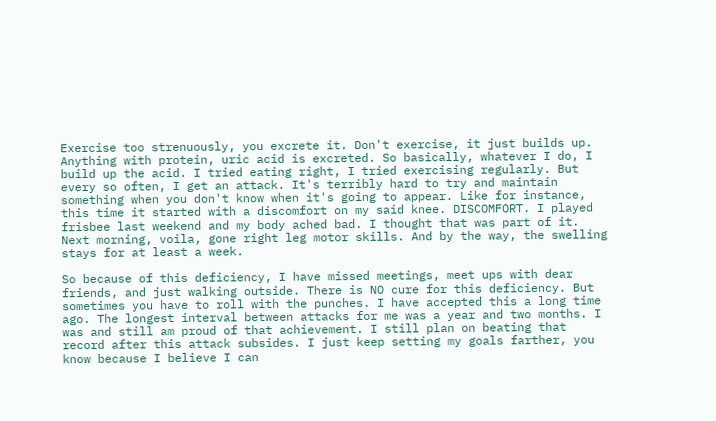Exercise too strenuously, you excrete it. Don't exercise, it just builds up. Anything with protein, uric acid is excreted. So basically, whatever I do, I build up the acid. I tried eating right, I tried exercising regularly. But every so often, I get an attack. It's terribly hard to try and maintain something when you don't know when it's going to appear. Like for instance, this time it started with a discomfort on my said knee. DISCOMFORT. I played frisbee last weekend and my body ached bad. I thought that was part of it. Next morning, voila, gone right leg motor skills. And by the way, the swelling stays for at least a week.

So because of this deficiency, I have missed meetings, meet ups with dear friends, and just walking outside. There is NO cure for this deficiency. But sometimes you have to roll with the punches. I have accepted this a long time ago. The longest interval between attacks for me was a year and two months. I was and still am proud of that achievement. I still plan on beating that record after this attack subsides. I just keep setting my goals farther, you know because I believe I can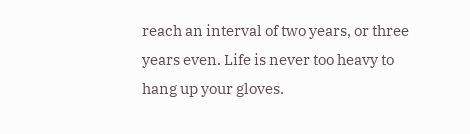reach an interval of two years, or three years even. Life is never too heavy to hang up your gloves.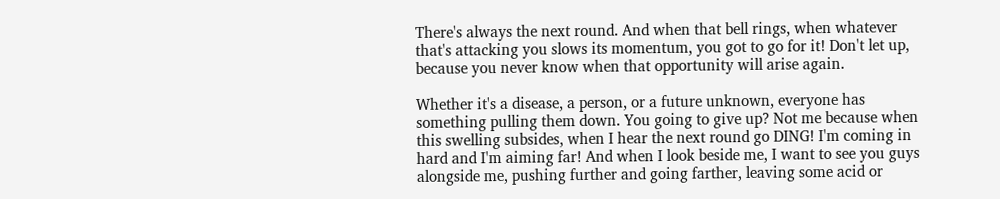There's always the next round. And when that bell rings, when whatever that's attacking you slows its momentum, you got to go for it! Don't let up, because you never know when that opportunity will arise again.

Whether it's a disease, a person, or a future unknown, everyone has something pulling them down. You going to give up? Not me because when this swelling subsides, when I hear the next round go DING! I'm coming in hard and I'm aiming far! And when I look beside me, I want to see you guys alongside me, pushing further and going farther, leaving some acid or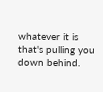whatever it is that's pulling you down behind.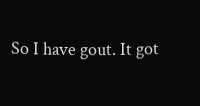So I have gout. It got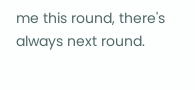me this round, there's always next round.